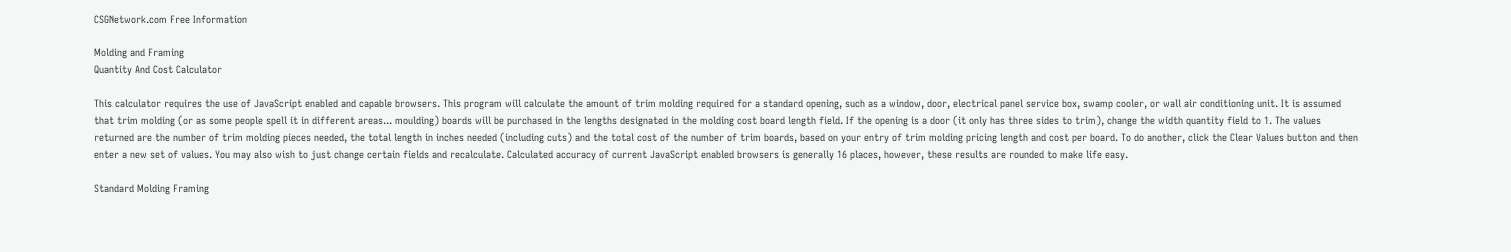CSGNetwork.com Free Information

Molding and Framing
Quantity And Cost Calculator

This calculator requires the use of JavaScript enabled and capable browsers. This program will calculate the amount of trim molding required for a standard opening, such as a window, door, electrical panel service box, swamp cooler, or wall air conditioning unit. It is assumed that trim molding (or as some people spell it in different areas... moulding) boards will be purchased in the lengths designated in the molding cost board length field. If the opening is a door (it only has three sides to trim), change the width quantity field to 1. The values returned are the number of trim molding pieces needed, the total length in inches needed (including cuts) and the total cost of the number of trim boards, based on your entry of trim molding pricing length and cost per board. To do another, click the Clear Values button and then enter a new set of values. You may also wish to just change certain fields and recalculate. Calculated accuracy of current JavaScript enabled browsers is generally 16 places, however, these results are rounded to make life easy.

Standard Molding Framing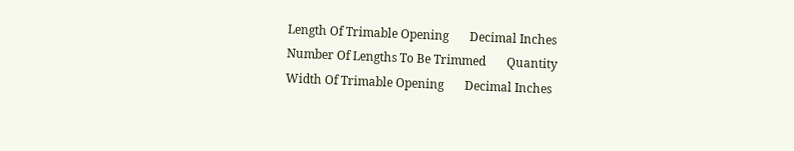Length Of Trimable Opening       Decimal Inches
Number Of Lengths To Be Trimmed       Quantity
Width Of Trimable Opening       Decimal Inches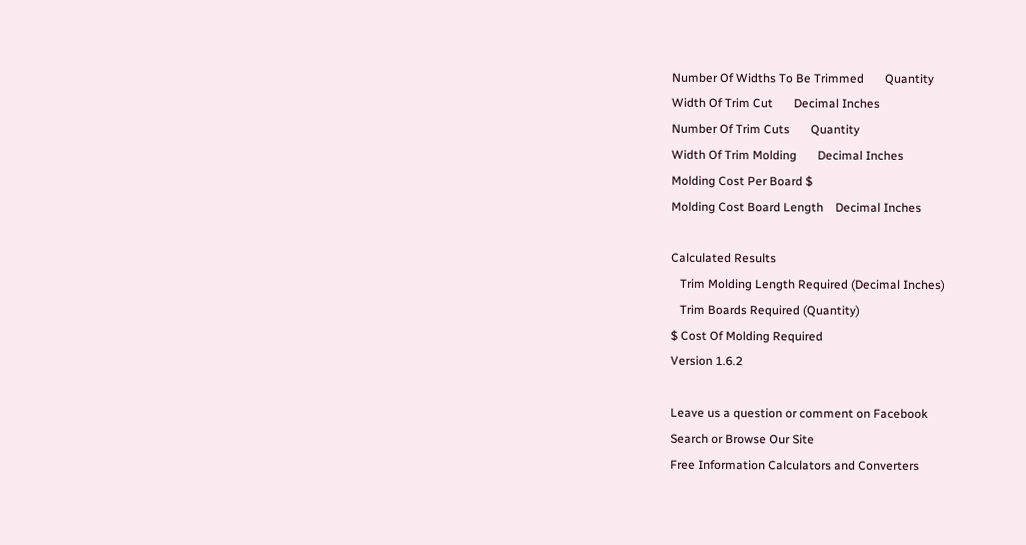Number Of Widths To Be Trimmed       Quantity
Width Of Trim Cut       Decimal Inches
Number Of Trim Cuts       Quantity
Width Of Trim Molding       Decimal Inches
Molding Cost Per Board $
Molding Cost Board Length    Decimal Inches

Calculated Results
   Trim Molding Length Required (Decimal Inches)
   Trim Boards Required (Quantity)
$ Cost Of Molding Required
Version 1.6.2

Leave us a question or comment on Facebook
Search or Browse Our Site
Free Information Calculators and Converters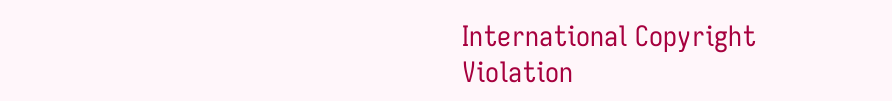International Copyright Violation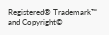Registered® Trademark™ and Copyright©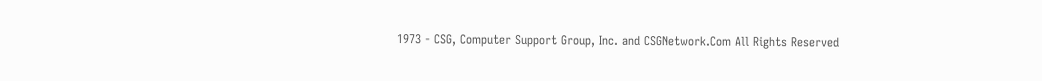1973 - CSG, Computer Support Group, Inc. and CSGNetwork.Com All Rights Reserved